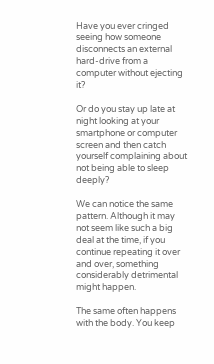Have you ever cringed seeing how someone disconnects an external hard-drive from a computer without ejecting it?

Or do you stay up late at night looking at your smartphone or computer screen and then catch yourself complaining about not being able to sleep deeply?

We can notice the same pattern. Although it may not seem like such a big deal at the time, if you continue repeating it over and over, something considerably detrimental might happen.

The same often happens with the body. You keep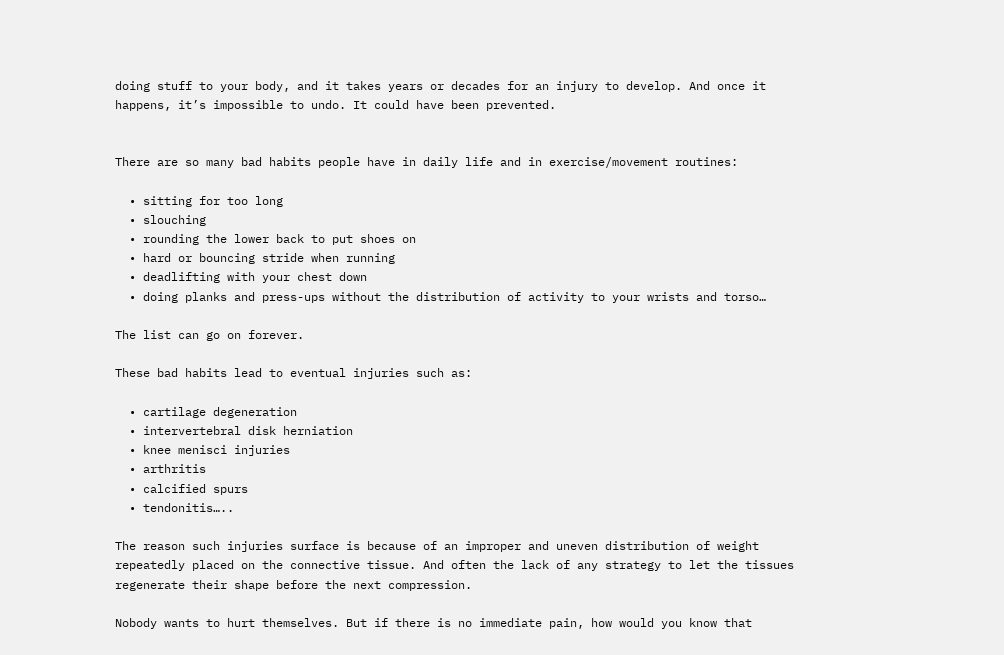doing stuff to your body, and it takes years or decades for an injury to develop. And once it happens, it’s impossible to undo. It could have been prevented.


There are so many bad habits people have in daily life and in exercise/movement routines:

  • sitting for too long
  • slouching
  • rounding the lower back to put shoes on
  • hard or bouncing stride when running
  • deadlifting with your chest down
  • doing planks and press-ups without the distribution of activity to your wrists and torso…

The list can go on forever.

These bad habits lead to eventual injuries such as:

  • cartilage degeneration
  • intervertebral disk herniation
  • knee menisci injuries
  • arthritis
  • calcified spurs
  • tendonitis…..

The reason such injuries surface is because of an improper and uneven distribution of weight repeatedly placed on the connective tissue. And often the lack of any strategy to let the tissues regenerate their shape before the next compression.

Nobody wants to hurt themselves. But if there is no immediate pain, how would you know that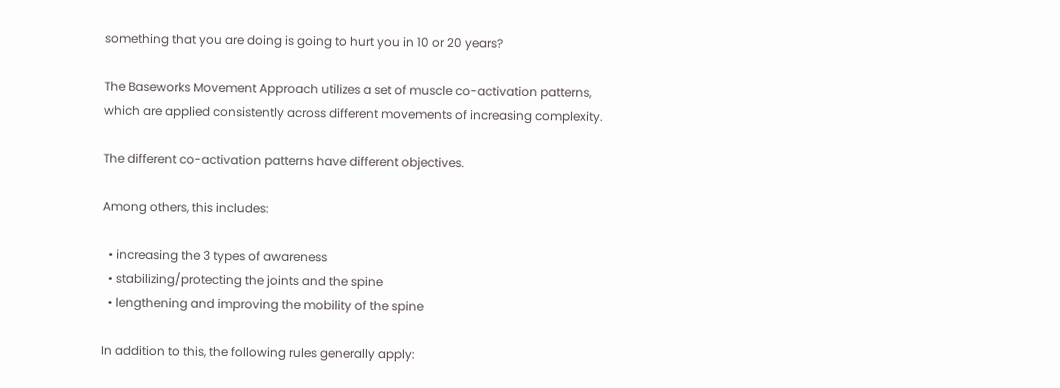something that you are doing is going to hurt you in 10 or 20 years?

The Baseworks Movement Approach utilizes a set of muscle co-activation patterns, which are applied consistently across different movements of increasing complexity.

The different co-activation patterns have different objectives.

Among others, this includes:

  • increasing the 3 types of awareness
  • stabilizing/protecting the joints and the spine
  • lengthening and improving the mobility of the spine

In addition to this, the following rules generally apply: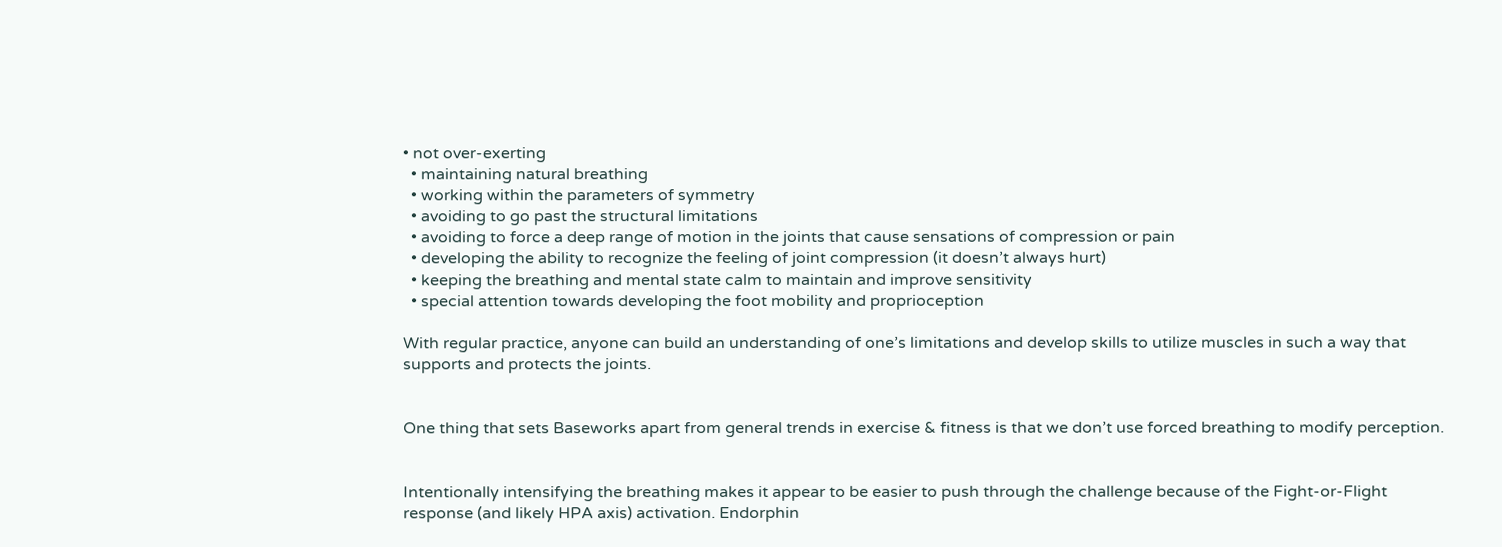• not over-exerting
  • maintaining natural breathing
  • working within the parameters of symmetry
  • avoiding to go past the structural limitations
  • avoiding to force a deep range of motion in the joints that cause sensations of compression or pain
  • developing the ability to recognize the feeling of joint compression (it doesn’t always hurt)
  • keeping the breathing and mental state calm to maintain and improve sensitivity
  • special attention towards developing the foot mobility and proprioception

With regular practice, anyone can build an understanding of one’s limitations and develop skills to utilize muscles in such a way that supports and protects the joints.


One thing that sets Baseworks apart from general trends in exercise & fitness is that we don’t use forced breathing to modify perception.


Intentionally intensifying the breathing makes it appear to be easier to push through the challenge because of the Fight-or-Flight response (and likely HPA axis) activation. Endorphin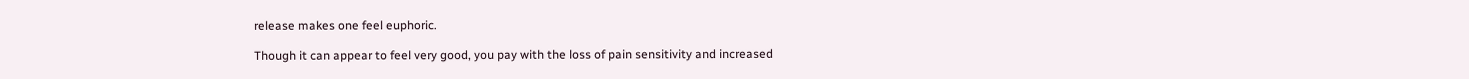release makes one feel euphoric.

Though it can appear to feel very good, you pay with the loss of pain sensitivity and increased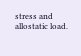stress and allostatic load.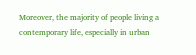Moreover, the majority of people living a contemporary life, especially in urban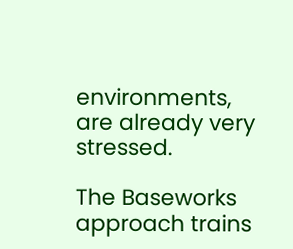environments, are already very stressed.

The Baseworks approach trains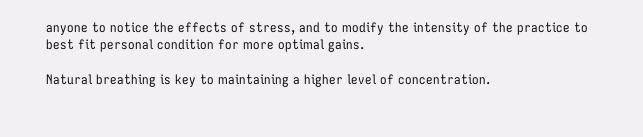anyone to notice the effects of stress, and to modify the intensity of the practice to best fit personal condition for more optimal gains.

Natural breathing is key to maintaining a higher level of concentration.